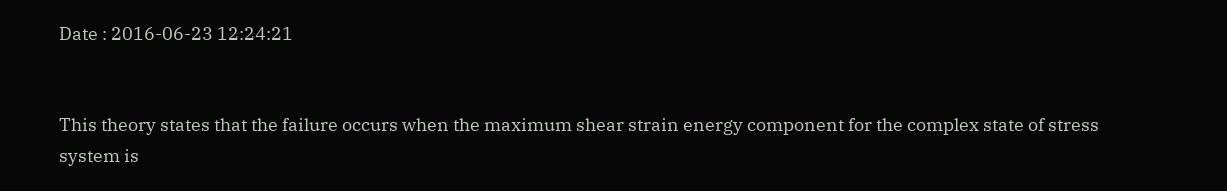Date : 2016-06-23 12:24:21


This theory states that the failure occurs when the maximum shear strain energy component for the complex state of stress system is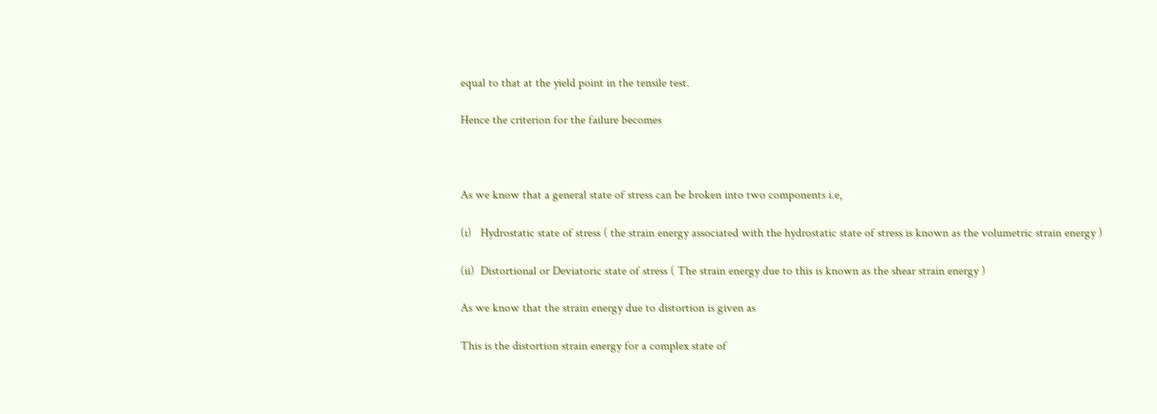equal to that at the yield point in the tensile test.

Hence the criterion for the failure becomes



As we know that a general state of stress can be broken into two components i.e,

(i)   Hydrostatic state of stress ( the strain energy associated with the hydrostatic state of stress is known as the volumetric strain energy )

(ii)  Distortional or Deviatoric state of stress ( The strain energy due to this is known as the shear strain energy )

As we know that the strain energy due to distortion is given as

This is the distortion strain energy for a complex state of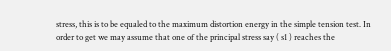stress, this is to be equaled to the maximum distortion energy in the simple tension test. In order to get we may assume that one of the principal stress say ( s1 ) reaches the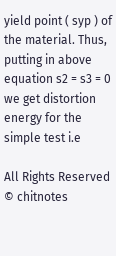yield point ( syp ) of the material. Thus, putting in above equation s2 = s3 = 0 we get distortion energy for the simple test i.e

All Rights Reserved © chitnotes